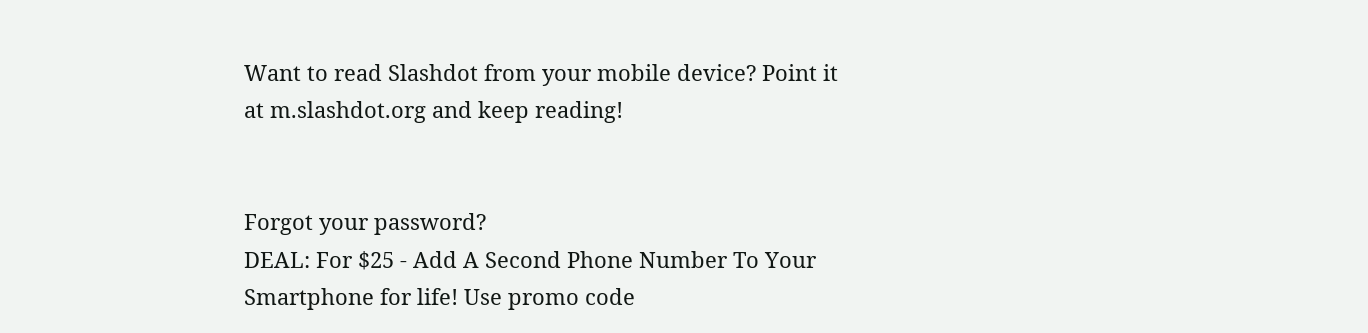Want to read Slashdot from your mobile device? Point it at m.slashdot.org and keep reading!


Forgot your password?
DEAL: For $25 - Add A Second Phone Number To Your Smartphone for life! Use promo code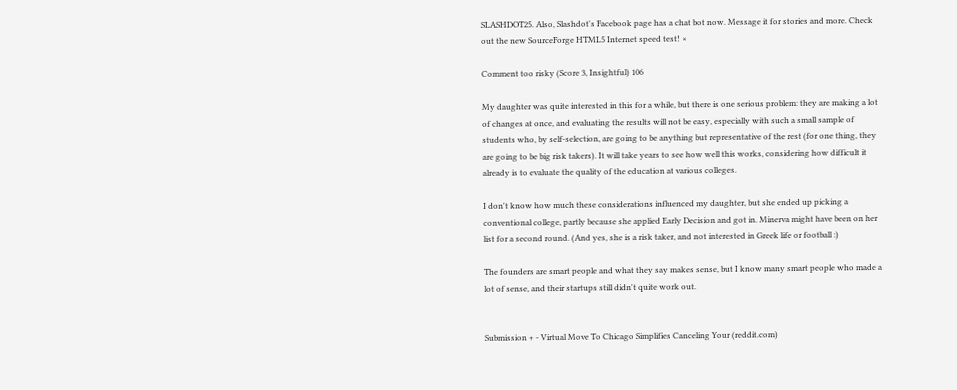SLASHDOT25. Also, Slashdot's Facebook page has a chat bot now. Message it for stories and more. Check out the new SourceForge HTML5 Internet speed test! ×

Comment too risky (Score 3, Insightful) 106

My daughter was quite interested in this for a while, but there is one serious problem: they are making a lot of changes at once, and evaluating the results will not be easy, especially with such a small sample of students who, by self-selection, are going to be anything but representative of the rest (for one thing, they are going to be big risk takers). It will take years to see how well this works, considering how difficult it already is to evaluate the quality of the education at various colleges.

I don't know how much these considerations influenced my daughter, but she ended up picking a conventional college, partly because she applied Early Decision and got in. Minerva might have been on her list for a second round. (And yes, she is a risk taker, and not interested in Greek life or football :)

The founders are smart people and what they say makes sense, but I know many smart people who made a lot of sense, and their startups still didn't quite work out.


Submission + - Virtual Move To Chicago Simplifies Canceling Your (reddit.com)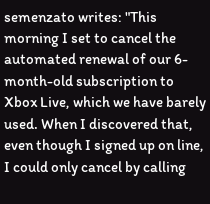semenzato writes: "This morning I set to cancel the automated renewal of our 6-month-old subscription to Xbox Live, which we have barely used. When I discovered that, even though I signed up on line, I could only cancel by calling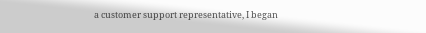a customer support representative, I began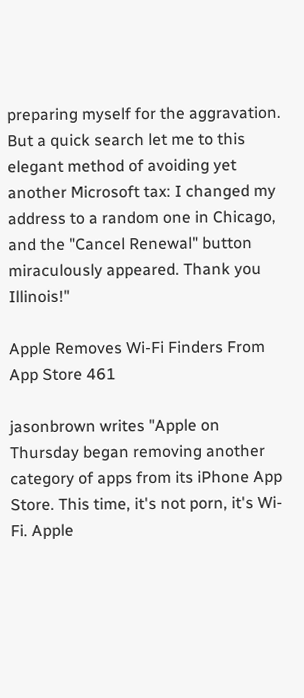preparing myself for the aggravation. But a quick search let me to this elegant method of avoiding yet another Microsoft tax: I changed my address to a random one in Chicago, and the "Cancel Renewal" button miraculously appeared. Thank you Illinois!"

Apple Removes Wi-Fi Finders From App Store 461

jasonbrown writes "Apple on Thursday began removing another category of apps from its iPhone App Store. This time, it's not porn, it's Wi-Fi. Apple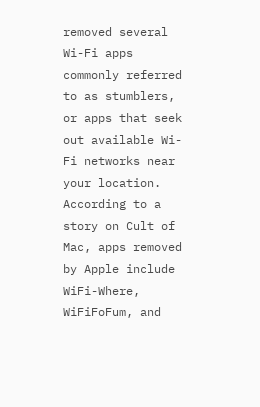removed several Wi-Fi apps commonly referred to as stumblers, or apps that seek out available Wi-Fi networks near your location. According to a story on Cult of Mac, apps removed by Apple include WiFi-Where, WiFiFoFum, and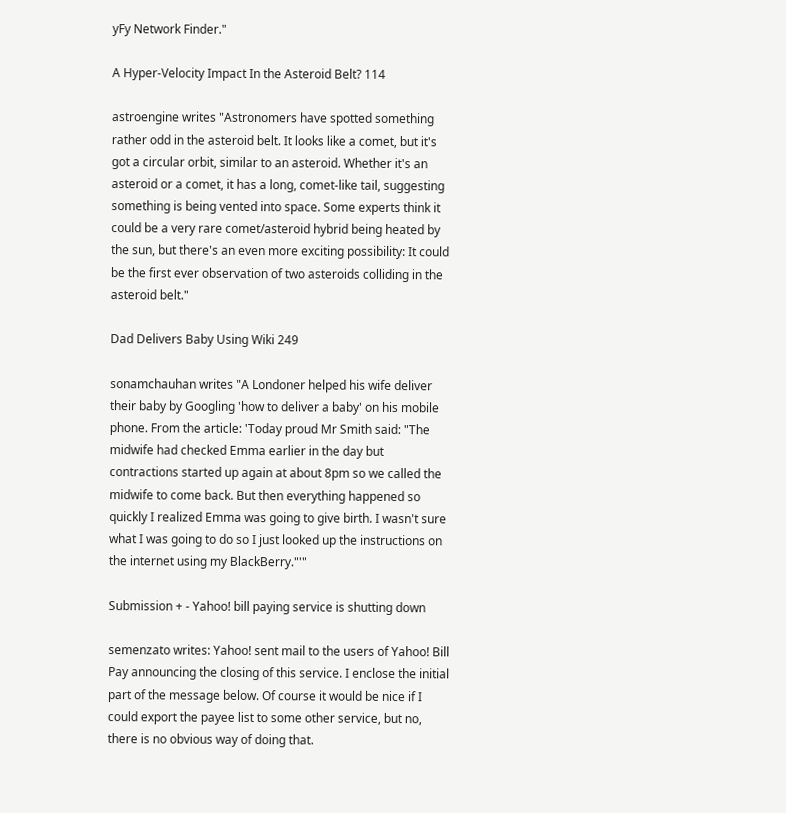yFy Network Finder."

A Hyper-Velocity Impact In the Asteroid Belt? 114

astroengine writes "Astronomers have spotted something rather odd in the asteroid belt. It looks like a comet, but it's got a circular orbit, similar to an asteroid. Whether it's an asteroid or a comet, it has a long, comet-like tail, suggesting something is being vented into space. Some experts think it could be a very rare comet/asteroid hybrid being heated by the sun, but there's an even more exciting possibility: It could be the first ever observation of two asteroids colliding in the asteroid belt."

Dad Delivers Baby Using Wiki 249

sonamchauhan writes "A Londoner helped his wife deliver their baby by Googling 'how to deliver a baby' on his mobile phone. From the article: 'Today proud Mr Smith said: "The midwife had checked Emma earlier in the day but contractions started up again at about 8pm so we called the midwife to come back. But then everything happened so quickly I realized Emma was going to give birth. I wasn't sure what I was going to do so I just looked up the instructions on the internet using my BlackBerry."'"

Submission + - Yahoo! bill paying service is shutting down

semenzato writes: Yahoo! sent mail to the users of Yahoo! Bill Pay announcing the closing of this service. I enclose the initial part of the message below. Of course it would be nice if I could export the payee list to some other service, but no, there is no obvious way of doing that.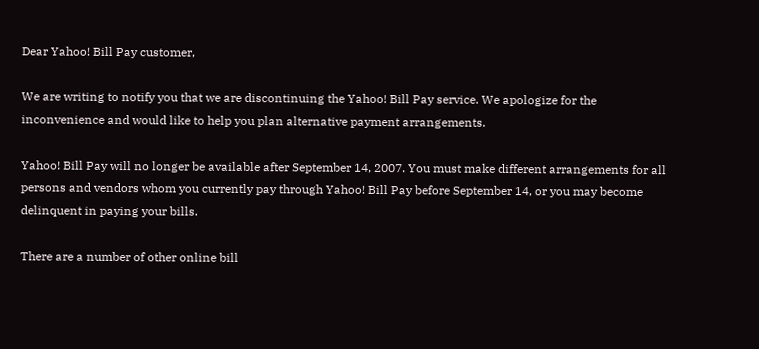Dear Yahoo! Bill Pay customer,

We are writing to notify you that we are discontinuing the Yahoo! Bill Pay service. We apologize for the inconvenience and would like to help you plan alternative payment arrangements.

Yahoo! Bill Pay will no longer be available after September 14, 2007. You must make different arrangements for all persons and vendors whom you currently pay through Yahoo! Bill Pay before September 14, or you may become delinquent in paying your bills.

There are a number of other online bill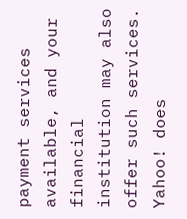payment services available, and your financial institution may also offer such services. Yahoo! does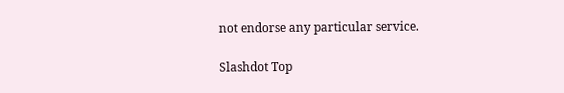not endorse any particular service.

Slashdot Top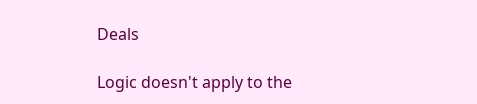Deals

Logic doesn't apply to the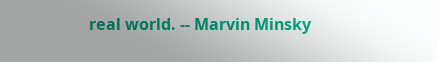real world. -- Marvin Minsky